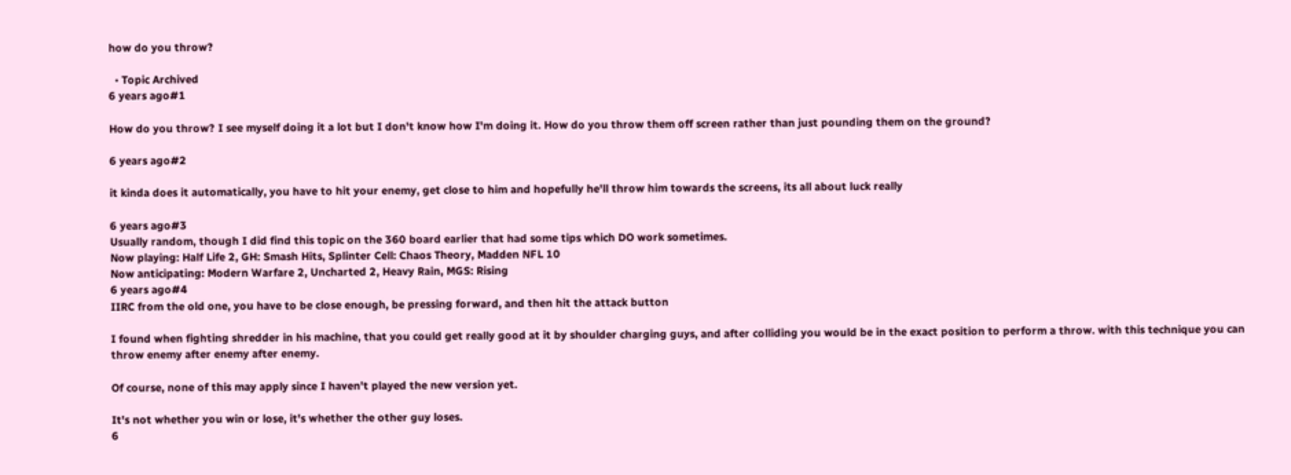how do you throw?

  • Topic Archived
6 years ago#1

How do you throw? I see myself doing it a lot but I don't know how I'm doing it. How do you throw them off screen rather than just pounding them on the ground?

6 years ago#2

it kinda does it automatically, you have to hit your enemy, get close to him and hopefully he'll throw him towards the screens, its all about luck really

6 years ago#3
Usually random, though I did find this topic on the 360 board earlier that had some tips which DO work sometimes.
Now playing: Half Life 2, GH: Smash Hits, Splinter Cell: Chaos Theory, Madden NFL 10
Now anticipating: Modern Warfare 2, Uncharted 2, Heavy Rain, MGS: Rising
6 years ago#4
IIRC from the old one, you have to be close enough, be pressing forward, and then hit the attack button

I found when fighting shredder in his machine, that you could get really good at it by shoulder charging guys, and after colliding you would be in the exact position to perform a throw. with this technique you can throw enemy after enemy after enemy.

Of course, none of this may apply since I haven't played the new version yet.

It's not whether you win or lose, it's whether the other guy loses.
6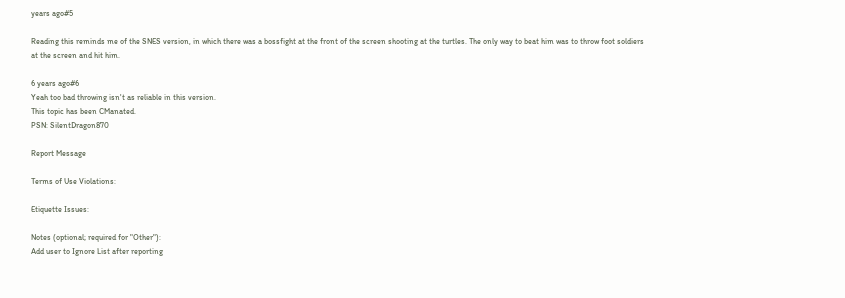years ago#5

Reading this reminds me of the SNES version, in which there was a bossfight at the front of the screen shooting at the turtles. The only way to beat him was to throw foot soldiers at the screen and hit him.

6 years ago#6
Yeah too bad throwing isn't as reliable in this version.
This topic has been CManated.
PSN: SilentDragon870

Report Message

Terms of Use Violations:

Etiquette Issues:

Notes (optional; required for "Other"):
Add user to Ignore List after reporting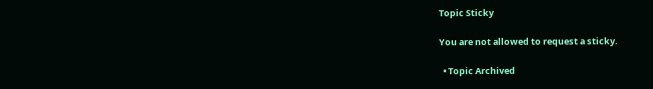Topic Sticky

You are not allowed to request a sticky.

  • Topic Archived